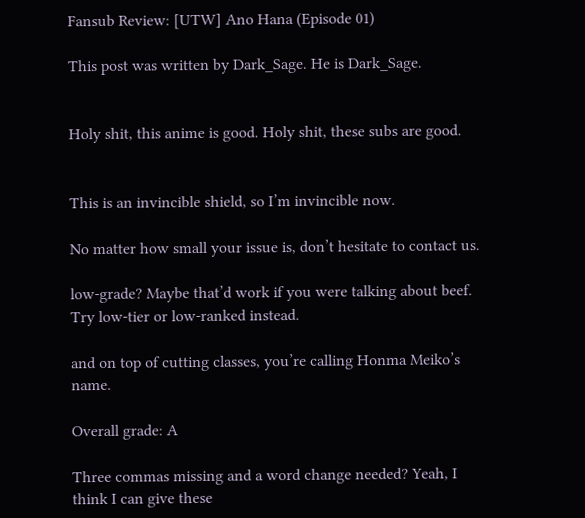Fansub Review: [UTW] Ano Hana (Episode 01)

This post was written by Dark_Sage. He is Dark_Sage.


Holy shit, this anime is good. Holy shit, these subs are good.


This is an invincible shield, so I’m invincible now.

No matter how small your issue is, don’t hesitate to contact us.

low-grade? Maybe that’d work if you were talking about beef. Try low-tier or low-ranked instead.

and on top of cutting classes, you’re calling Honma Meiko’s name.

Overall grade: A

Three commas missing and a word change needed? Yeah, I think I can give these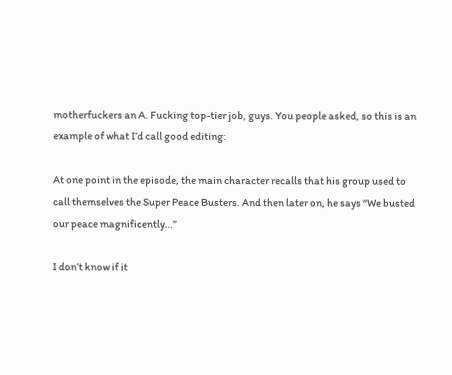motherfuckers an A. Fucking top-tier job, guys. You people asked, so this is an example of what I’d call good editing:

At one point in the episode, the main character recalls that his group used to call themselves the Super Peace Busters. And then later on, he says “We busted our peace magnificently…”

I don’t know if it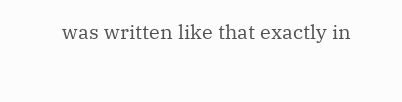was written like that exactly in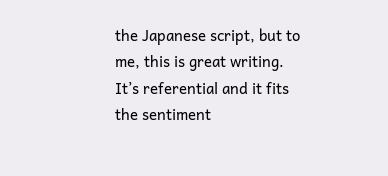the Japanese script, but to me, this is great writing. It’s referential and it fits the sentiment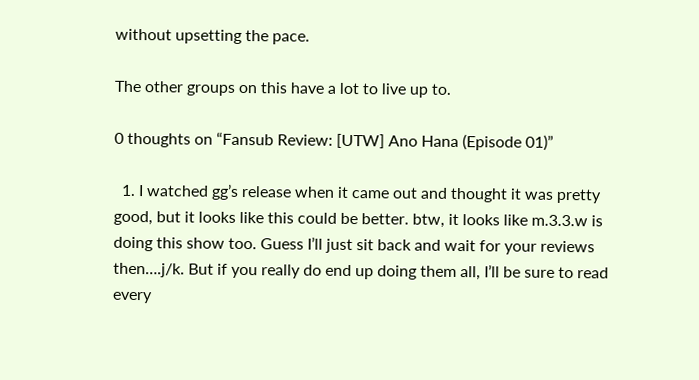without upsetting the pace.

The other groups on this have a lot to live up to.

0 thoughts on “Fansub Review: [UTW] Ano Hana (Episode 01)”

  1. I watched gg’s release when it came out and thought it was pretty good, but it looks like this could be better. btw, it looks like m.3.3.w is doing this show too. Guess I’ll just sit back and wait for your reviews then….j/k. But if you really do end up doing them all, I’ll be sure to read every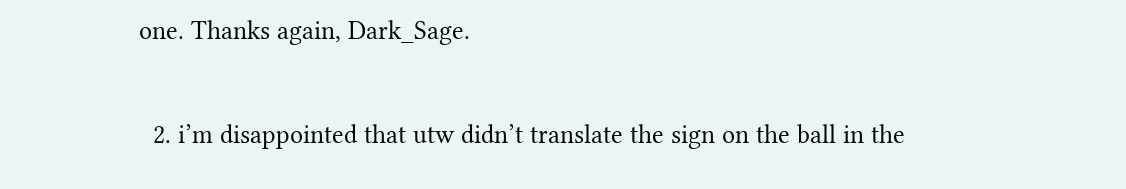one. Thanks again, Dark_Sage.

  2. i’m disappointed that utw didn’t translate the sign on the ball in the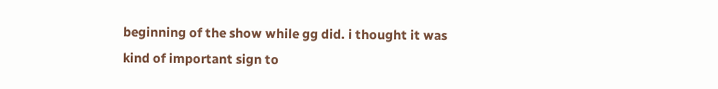beginning of the show while gg did. i thought it was kind of important sign to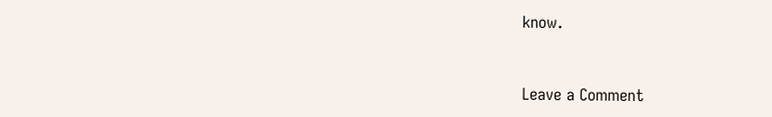know.


Leave a Comment